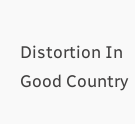Distortion In Good Country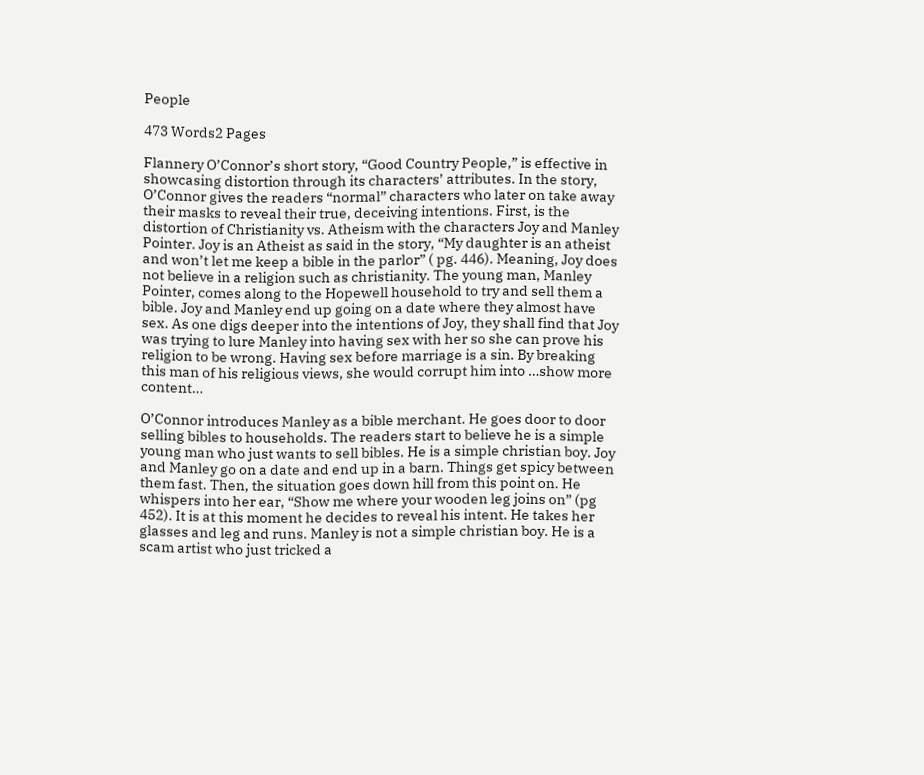People

473 Words2 Pages

Flannery O’Connor’s short story, “Good Country People,” is effective in showcasing distortion through its characters’ attributes. In the story, O’Connor gives the readers “normal” characters who later on take away their masks to reveal their true, deceiving intentions. First, is the distortion of Christianity vs. Atheism with the characters Joy and Manley Pointer. Joy is an Atheist as said in the story, “My daughter is an atheist and won’t let me keep a bible in the parlor” ( pg. 446). Meaning, Joy does not believe in a religion such as christianity. The young man, Manley Pointer, comes along to the Hopewell household to try and sell them a bible. Joy and Manley end up going on a date where they almost have sex. As one digs deeper into the intentions of Joy, they shall find that Joy was trying to lure Manley into having sex with her so she can prove his religion to be wrong. Having sex before marriage is a sin. By breaking this man of his religious views, she would corrupt him into …show more content…

O’Connor introduces Manley as a bible merchant. He goes door to door selling bibles to households. The readers start to believe he is a simple young man who just wants to sell bibles. He is a simple christian boy. Joy and Manley go on a date and end up in a barn. Things get spicy between them fast. Then, the situation goes down hill from this point on. He whispers into her ear, “Show me where your wooden leg joins on” (pg 452). It is at this moment he decides to reveal his intent. He takes her glasses and leg and runs. Manley is not a simple christian boy. He is a scam artist who just tricked a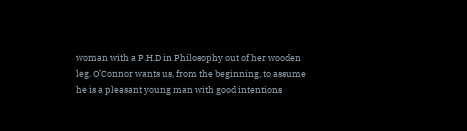woman with a P.H.D in Philosophy out of her wooden leg. O’Connor wants us, from the beginning, to assume he is a pleasant young man with good intentions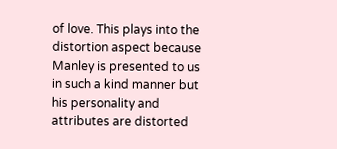of love. This plays into the distortion aspect because Manley is presented to us in such a kind manner but his personality and attributes are distorted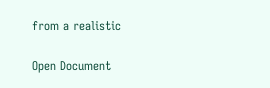from a realistic

Open Document